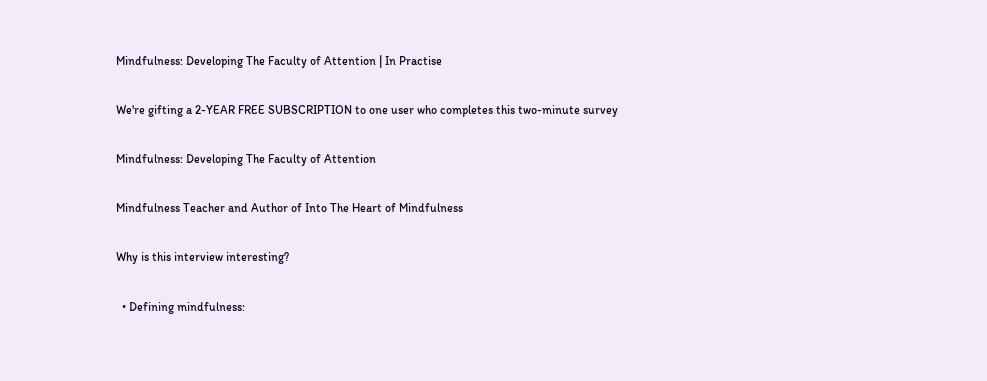Mindfulness: Developing The Faculty of Attention | In Practise

We're gifting a 2-YEAR FREE SUBSCRIPTION to one user who completes this two-minute survey

Mindfulness: Developing The Faculty of Attention

Mindfulness Teacher and Author of Into The Heart of Mindfulness

Why is this interview interesting?

  • Defining mindfulness: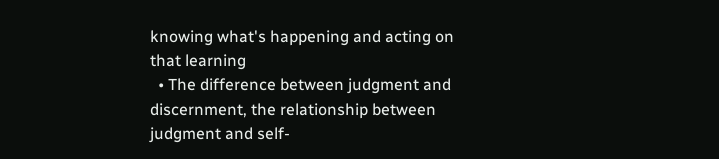knowing what's happening and acting on that learning
  • The difference between judgment and discernment, the relationship between judgment and self-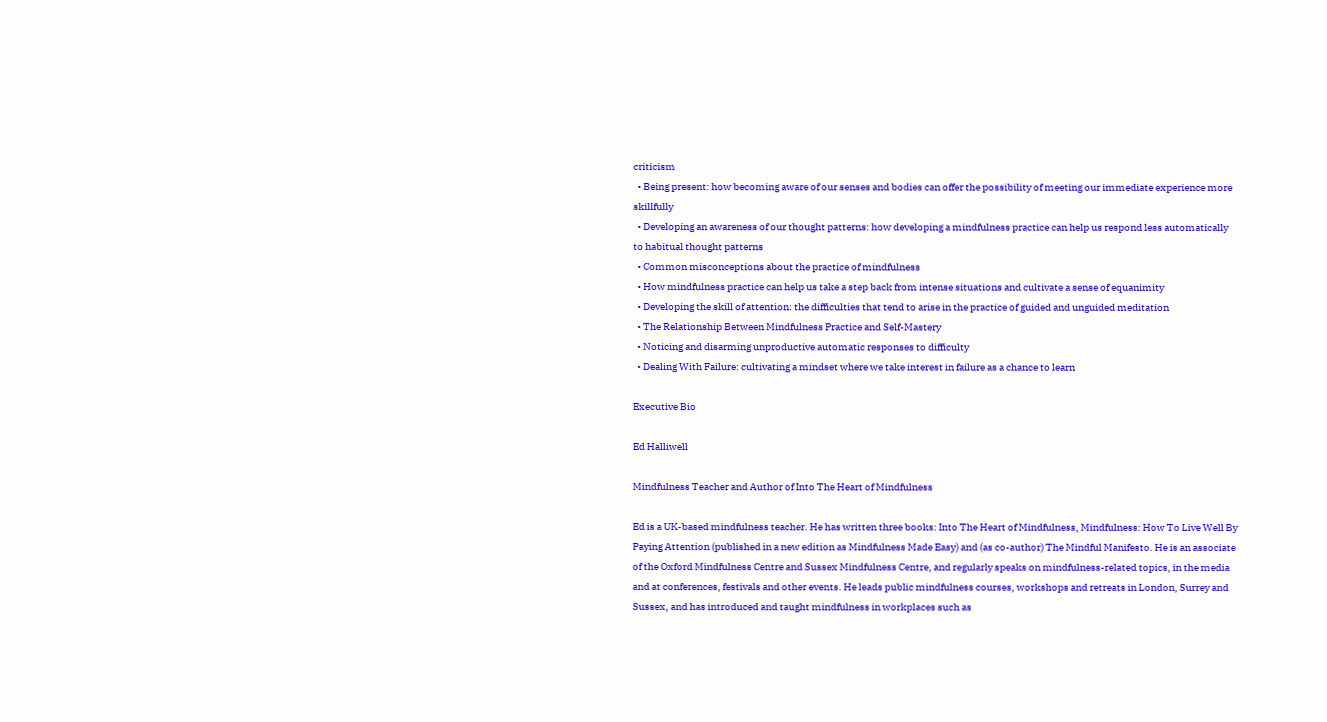criticism
  • Being present: how becoming aware of our senses and bodies can offer the possibility of meeting our immediate experience more skillfully
  • Developing an awareness of our thought patterns: how developing a mindfulness practice can help us respond less automatically to habitual thought patterns
  • Common misconceptions about the practice of mindfulness
  • How mindfulness practice can help us take a step back from intense situations and cultivate a sense of equanimity
  • Developing the skill of attention: the difficulties that tend to arise in the practice of guided and unguided meditation
  • The Relationship Between Mindfulness Practice and Self-Mastery
  • Noticing and disarming unproductive automatic responses to difficulty
  • Dealing With Failure: cultivating a mindset where we take interest in failure as a chance to learn

Executive Bio

Ed Halliwell

Mindfulness Teacher and Author of Into The Heart of Mindfulness

Ed is a UK-based mindfulness teacher. He has written three books: Into The Heart of Mindfulness, Mindfulness: How To Live Well By Paying Attention (published in a new edition as Mindfulness Made Easy) and (as co-author) The Mindful Manifesto. He is an associate of the Oxford Mindfulness Centre and Sussex Mindfulness Centre, and regularly speaks on mindfulness-related topics, in the media and at conferences, festivals and other events. He leads public mindfulness courses, workshops and retreats in London, Surrey and Sussex, and has introduced and taught mindfulness in workplaces such as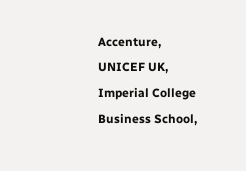Accenture, UNICEF UK, Imperial College Business School,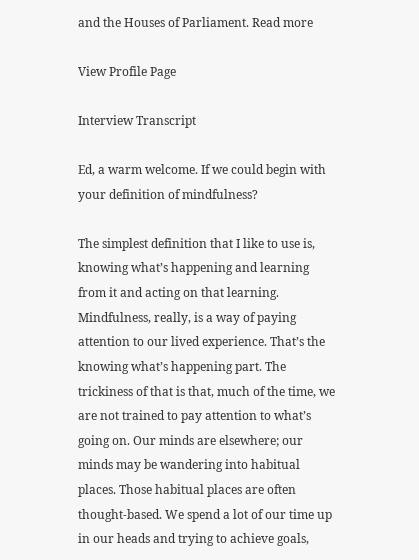and the Houses of Parliament. Read more

View Profile Page

Interview Transcript

Ed, a warm welcome. If we could begin with your definition of mindfulness?

The simplest definition that I like to use is, knowing what’s happening and learning from it and acting on that learning. Mindfulness, really, is a way of paying attention to our lived experience. That’s the knowing what’s happening part. The trickiness of that is that, much of the time, we are not trained to pay attention to what’s going on. Our minds are elsewhere; our minds may be wandering into habitual places. Those habitual places are often thought-based. We spend a lot of our time up in our heads and trying to achieve goals,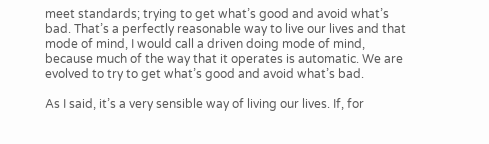meet standards; trying to get what’s good and avoid what’s bad. That’s a perfectly reasonable way to live our lives and that mode of mind, I would call a driven doing mode of mind, because much of the way that it operates is automatic. We are evolved to try to get what’s good and avoid what’s bad.

As I said, it’s a very sensible way of living our lives. If, for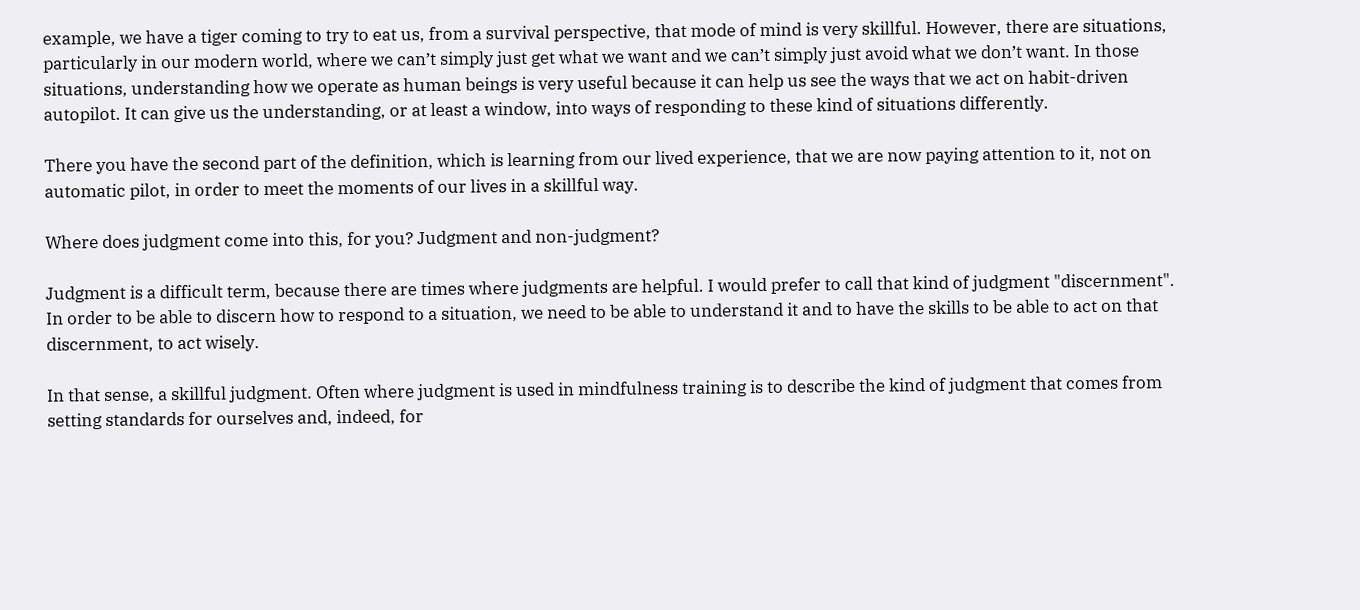example, we have a tiger coming to try to eat us, from a survival perspective, that mode of mind is very skillful. However, there are situations, particularly in our modern world, where we can’t simply just get what we want and we can’t simply just avoid what we don’t want. In those situations, understanding how we operate as human beings is very useful because it can help us see the ways that we act on habit-driven autopilot. It can give us the understanding, or at least a window, into ways of responding to these kind of situations differently.

There you have the second part of the definition, which is learning from our lived experience, that we are now paying attention to it, not on automatic pilot, in order to meet the moments of our lives in a skillful way.

Where does judgment come into this, for you? Judgment and non-judgment?

Judgment is a difficult term, because there are times where judgments are helpful. I would prefer to call that kind of judgment "discernment". In order to be able to discern how to respond to a situation, we need to be able to understand it and to have the skills to be able to act on that discernment, to act wisely.

In that sense, a skillful judgment. Often where judgment is used in mindfulness training is to describe the kind of judgment that comes from setting standards for ourselves and, indeed, for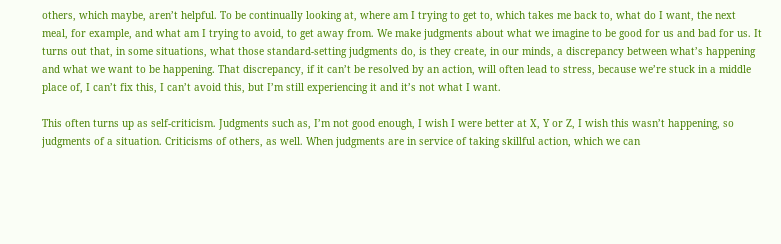others, which maybe, aren’t helpful. To be continually looking at, where am I trying to get to, which takes me back to, what do I want, the next meal, for example, and what am I trying to avoid, to get away from. We make judgments about what we imagine to be good for us and bad for us. It turns out that, in some situations, what those standard-setting judgments do, is they create, in our minds, a discrepancy between what’s happening and what we want to be happening. That discrepancy, if it can’t be resolved by an action, will often lead to stress, because we’re stuck in a middle place of, I can’t fix this, I can’t avoid this, but I’m still experiencing it and it’s not what I want.

This often turns up as self-criticism. Judgments such as, I’m not good enough, I wish I were better at X, Y or Z, I wish this wasn’t happening, so judgments of a situation. Criticisms of others, as well. When judgments are in service of taking skillful action, which we can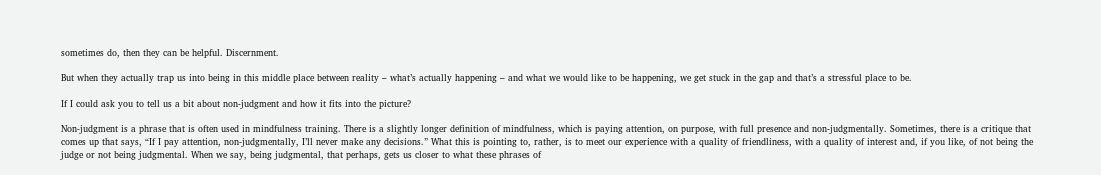sometimes do, then they can be helpful. Discernment.

But when they actually trap us into being in this middle place between reality – what’s actually happening – and what we would like to be happening, we get stuck in the gap and that’s a stressful place to be.

If I could ask you to tell us a bit about non-judgment and how it fits into the picture?

Non-judgment is a phrase that is often used in mindfulness training. There is a slightly longer definition of mindfulness, which is paying attention, on purpose, with full presence and non-judgmentally. Sometimes, there is a critique that comes up that says, “If I pay attention, non-judgmentally, I’ll never make any decisions.” What this is pointing to, rather, is to meet our experience with a quality of friendliness, with a quality of interest and, if you like, of not being the judge or not being judgmental. When we say, being judgmental, that perhaps, gets us closer to what these phrases of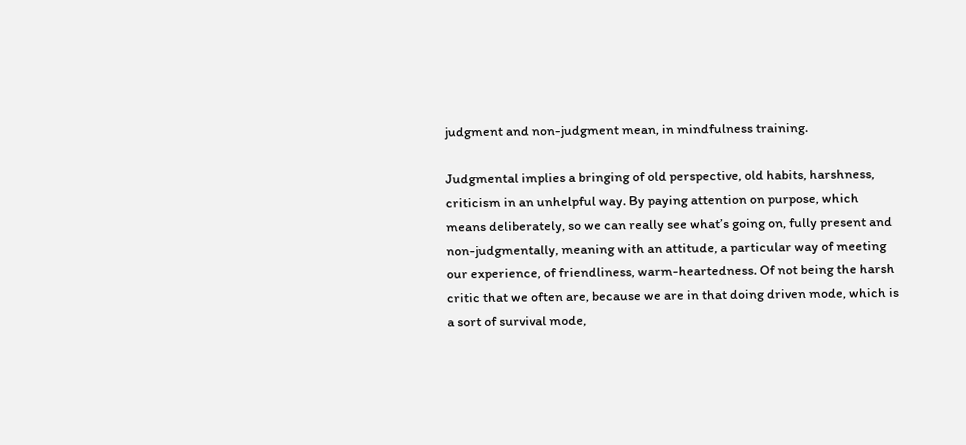judgment and non-judgment mean, in mindfulness training.

Judgmental implies a bringing of old perspective, old habits, harshness, criticism in an unhelpful way. By paying attention on purpose, which means deliberately, so we can really see what’s going on, fully present and non-judgmentally, meaning with an attitude, a particular way of meeting our experience, of friendliness, warm-heartedness. Of not being the harsh critic that we often are, because we are in that doing driven mode, which is a sort of survival mode,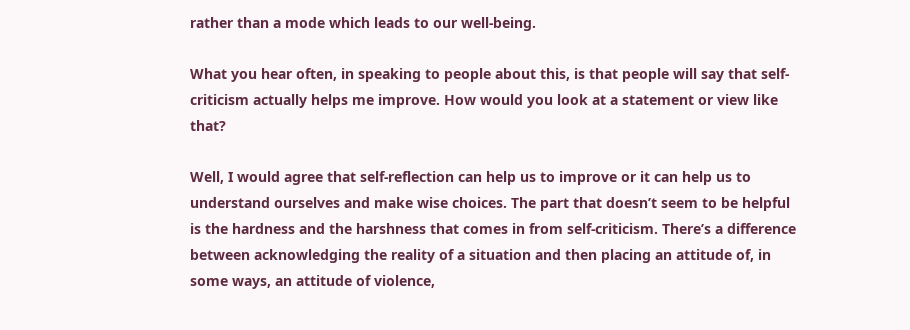rather than a mode which leads to our well-being.

What you hear often, in speaking to people about this, is that people will say that self-criticism actually helps me improve. How would you look at a statement or view like that?

Well, I would agree that self-reflection can help us to improve or it can help us to understand ourselves and make wise choices. The part that doesn’t seem to be helpful is the hardness and the harshness that comes in from self-criticism. There’s a difference between acknowledging the reality of a situation and then placing an attitude of, in some ways, an attitude of violence,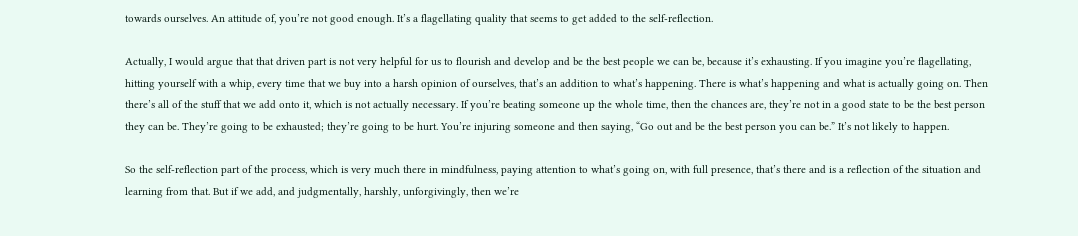towards ourselves. An attitude of, you’re not good enough. It’s a flagellating quality that seems to get added to the self-reflection.

Actually, I would argue that that driven part is not very helpful for us to flourish and develop and be the best people we can be, because it’s exhausting. If you imagine you’re flagellating, hitting yourself with a whip, every time that we buy into a harsh opinion of ourselves, that’s an addition to what’s happening. There is what’s happening and what is actually going on. Then there’s all of the stuff that we add onto it, which is not actually necessary. If you’re beating someone up the whole time, then the chances are, they’re not in a good state to be the best person they can be. They’re going to be exhausted; they’re going to be hurt. You’re injuring someone and then saying, “Go out and be the best person you can be.” It’s not likely to happen.

So the self-reflection part of the process, which is very much there in mindfulness, paying attention to what’s going on, with full presence, that’s there and is a reflection of the situation and learning from that. But if we add, and judgmentally, harshly, unforgivingly, then we’re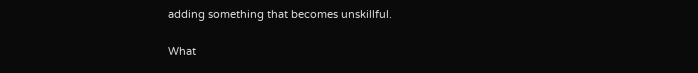adding something that becomes unskillful.

What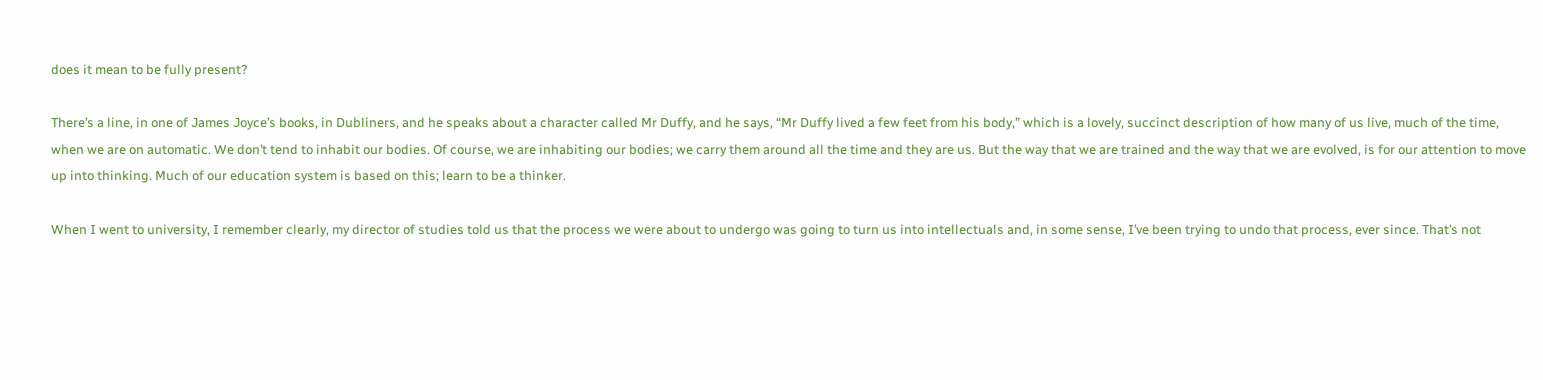does it mean to be fully present?

There’s a line, in one of James Joyce’s books, in Dubliners, and he speaks about a character called Mr Duffy, and he says, “Mr Duffy lived a few feet from his body,” which is a lovely, succinct description of how many of us live, much of the time, when we are on automatic. We don’t tend to inhabit our bodies. Of course, we are inhabiting our bodies; we carry them around all the time and they are us. But the way that we are trained and the way that we are evolved, is for our attention to move up into thinking. Much of our education system is based on this; learn to be a thinker.

When I went to university, I remember clearly, my director of studies told us that the process we were about to undergo was going to turn us into intellectuals and, in some sense, I’ve been trying to undo that process, ever since. That’s not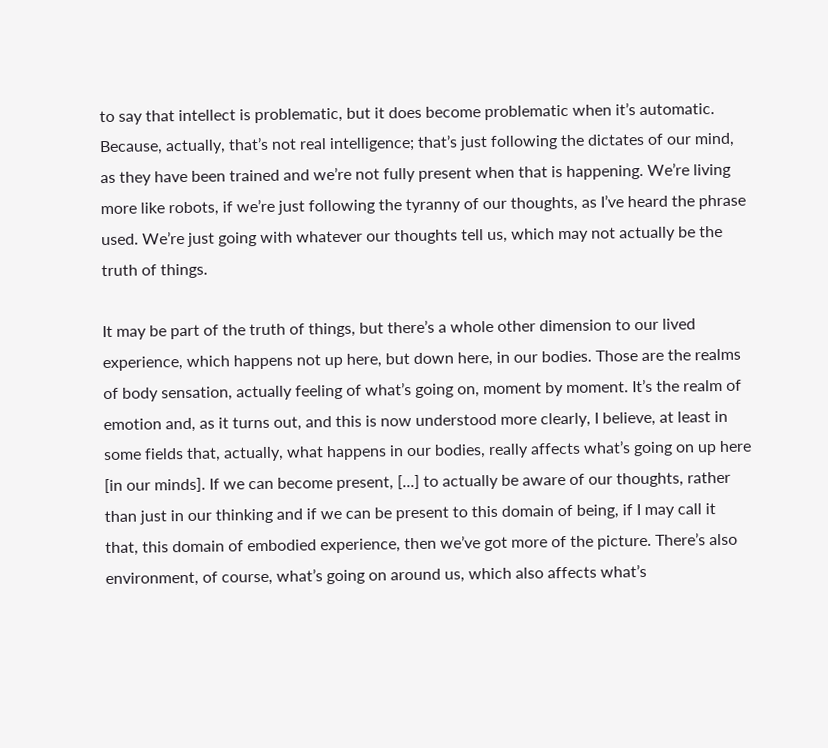to say that intellect is problematic, but it does become problematic when it’s automatic. Because, actually, that’s not real intelligence; that’s just following the dictates of our mind, as they have been trained and we’re not fully present when that is happening. We’re living more like robots, if we’re just following the tyranny of our thoughts, as I’ve heard the phrase used. We’re just going with whatever our thoughts tell us, which may not actually be the truth of things.

It may be part of the truth of things, but there’s a whole other dimension to our lived experience, which happens not up here, but down here, in our bodies. Those are the realms of body sensation, actually feeling of what’s going on, moment by moment. It’s the realm of emotion and, as it turns out, and this is now understood more clearly, I believe, at least in some fields that, actually, what happens in our bodies, really affects what’s going on up here [in our minds]. If we can become present, [...] to actually be aware of our thoughts, rather than just in our thinking and if we can be present to this domain of being, if I may call it that, this domain of embodied experience, then we’ve got more of the picture. There’s also environment, of course, what’s going on around us, which also affects what’s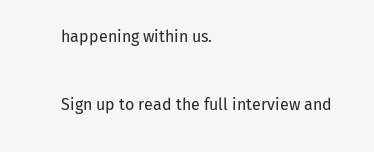happening within us.

Sign up to read the full interview and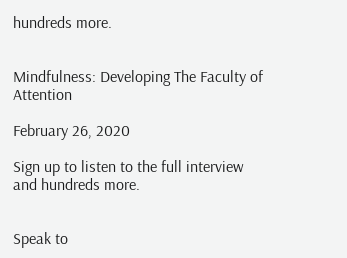hundreds more.


Mindfulness: Developing The Faculty of Attention

February 26, 2020

Sign up to listen to the full interview and hundreds more.


Speak to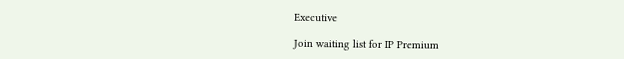Executive

Join waiting list for IP Premium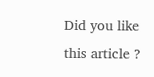Did you like this article ?